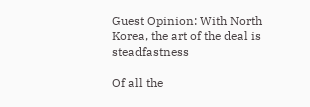Guest Opinion: With North Korea, the art of the deal is steadfastness

Of all the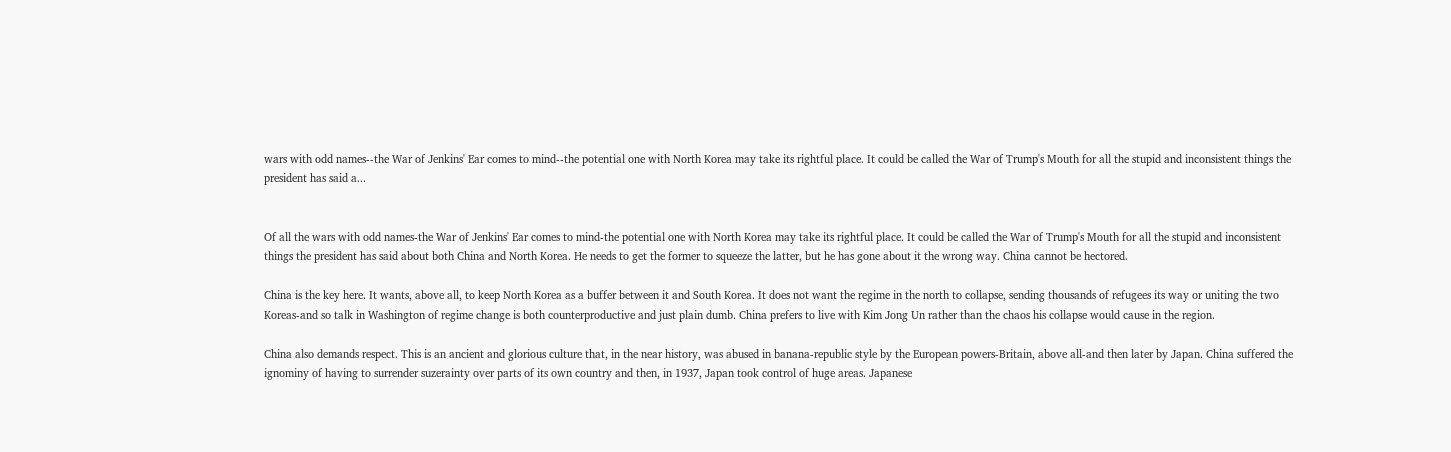wars with odd names--the War of Jenkins' Ear comes to mind--the potential one with North Korea may take its rightful place. It could be called the War of Trump's Mouth for all the stupid and inconsistent things the president has said a...


Of all the wars with odd names-the War of Jenkins' Ear comes to mind-the potential one with North Korea may take its rightful place. It could be called the War of Trump's Mouth for all the stupid and inconsistent things the president has said about both China and North Korea. He needs to get the former to squeeze the latter, but he has gone about it the wrong way. China cannot be hectored.

China is the key here. It wants, above all, to keep North Korea as a buffer between it and South Korea. It does not want the regime in the north to collapse, sending thousands of refugees its way or uniting the two Koreas-and so talk in Washington of regime change is both counterproductive and just plain dumb. China prefers to live with Kim Jong Un rather than the chaos his collapse would cause in the region.

China also demands respect. This is an ancient and glorious culture that, in the near history, was abused in banana-republic style by the European powers-Britain, above all-and then later by Japan. China suffered the ignominy of having to surrender suzerainty over parts of its own country and then, in 1937, Japan took control of huge areas. Japanese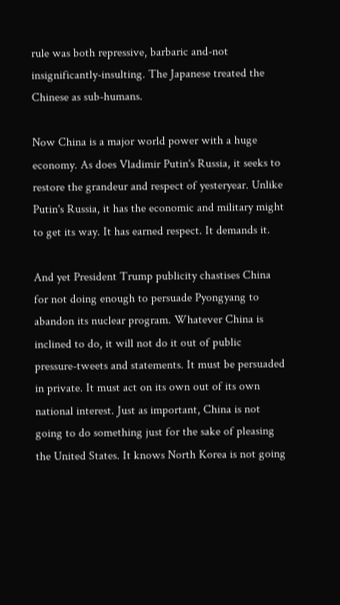rule was both repressive, barbaric and-not insignificantly-insulting. The Japanese treated the Chinese as sub-humans.

Now China is a major world power with a huge economy. As does Vladimir Putin's Russia, it seeks to restore the grandeur and respect of yesteryear. Unlike Putin's Russia, it has the economic and military might to get its way. It has earned respect. It demands it.

And yet President Trump publicity chastises China for not doing enough to persuade Pyongyang to abandon its nuclear program. Whatever China is inclined to do, it will not do it out of public pressure-tweets and statements. It must be persuaded in private. It must act on its own out of its own national interest. Just as important, China is not going to do something just for the sake of pleasing the United States. It knows North Korea is not going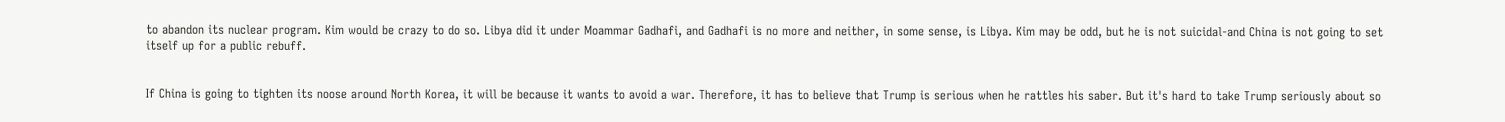to abandon its nuclear program. Kim would be crazy to do so. Libya did it under Moammar Gadhafi, and Gadhafi is no more and neither, in some sense, is Libya. Kim may be odd, but he is not suicidal-and China is not going to set itself up for a public rebuff.


If China is going to tighten its noose around North Korea, it will be because it wants to avoid a war. Therefore, it has to believe that Trump is serious when he rattles his saber. But it's hard to take Trump seriously about so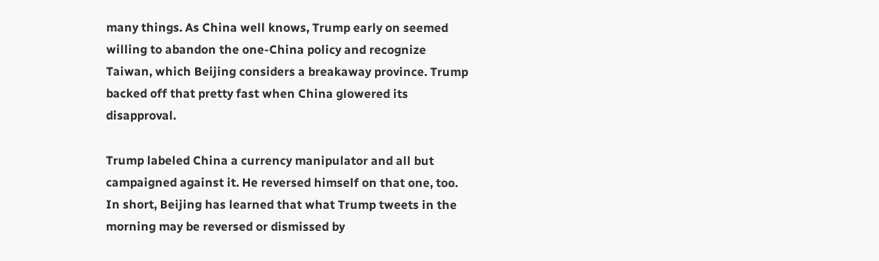many things. As China well knows, Trump early on seemed willing to abandon the one-China policy and recognize Taiwan, which Beijing considers a breakaway province. Trump backed off that pretty fast when China glowered its disapproval.

Trump labeled China a currency manipulator and all but campaigned against it. He reversed himself on that one, too. In short, Beijing has learned that what Trump tweets in the morning may be reversed or dismissed by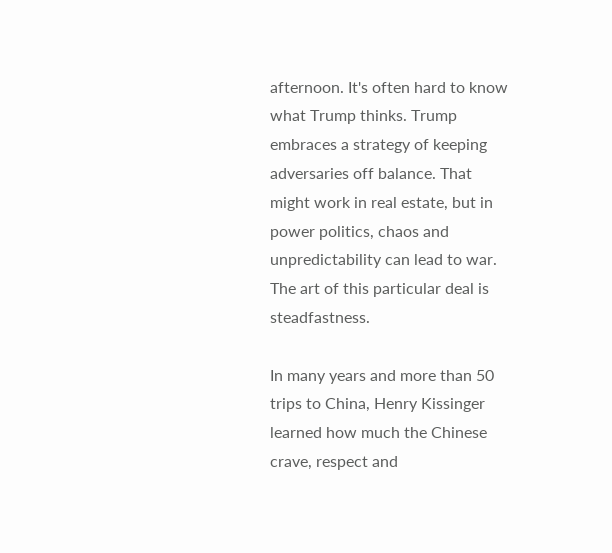afternoon. It's often hard to know what Trump thinks. Trump embraces a strategy of keeping adversaries off balance. That might work in real estate, but in power politics, chaos and unpredictability can lead to war. The art of this particular deal is steadfastness.

In many years and more than 50 trips to China, Henry Kissinger learned how much the Chinese crave, respect and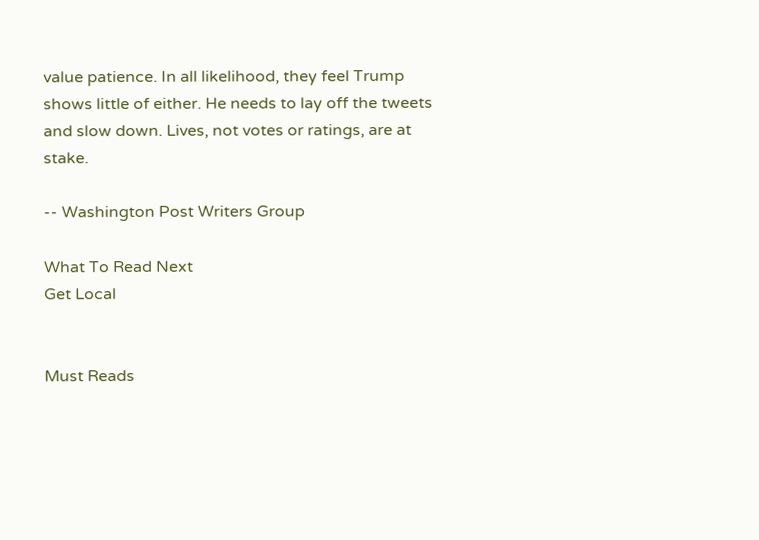value patience. In all likelihood, they feel Trump shows little of either. He needs to lay off the tweets and slow down. Lives, not votes or ratings, are at stake.

-- Washington Post Writers Group

What To Read Next
Get Local


Must Reads